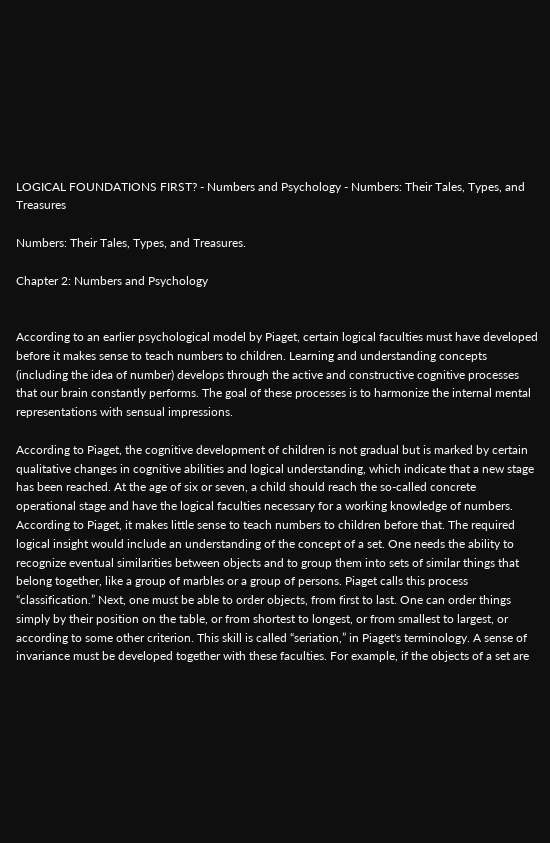LOGICAL FOUNDATIONS FIRST? - Numbers and Psychology - Numbers: Their Tales, Types, and Treasures

Numbers: Their Tales, Types, and Treasures.

Chapter 2: Numbers and Psychology


According to an earlier psychological model by Piaget, certain logical faculties must have developed before it makes sense to teach numbers to children. Learning and understanding concepts (including the idea of number) develops through the active and constructive cognitive processes that our brain constantly performs. The goal of these processes is to harmonize the internal mental representations with sensual impressions.

According to Piaget, the cognitive development of children is not gradual but is marked by certain qualitative changes in cognitive abilities and logical understanding, which indicate that a new stage has been reached. At the age of six or seven, a child should reach the so-called concrete operational stage and have the logical faculties necessary for a working knowledge of numbers. According to Piaget, it makes little sense to teach numbers to children before that. The required logical insight would include an understanding of the concept of a set. One needs the ability to recognize eventual similarities between objects and to group them into sets of similar things that belong together, like a group of marbles or a group of persons. Piaget calls this process “classification.” Next, one must be able to order objects, from first to last. One can order things simply by their position on the table, or from shortest to longest, or from smallest to largest, or according to some other criterion. This skill is called “seriation,” in Piaget's terminology. A sense of invariance must be developed together with these faculties. For example, if the objects of a set are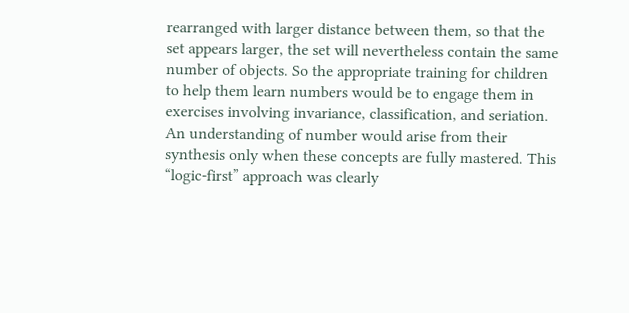rearranged with larger distance between them, so that the set appears larger, the set will nevertheless contain the same number of objects. So the appropriate training for children to help them learn numbers would be to engage them in exercises involving invariance, classification, and seriation. An understanding of number would arise from their synthesis only when these concepts are fully mastered. This “logic-first” approach was clearly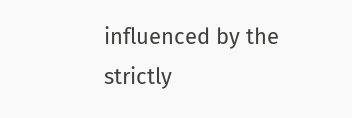influenced by the strictly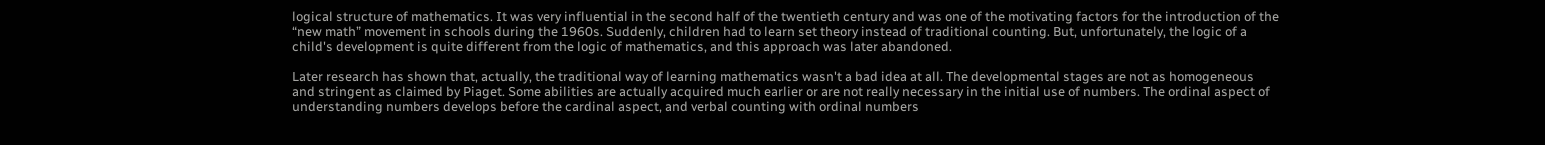logical structure of mathematics. It was very influential in the second half of the twentieth century and was one of the motivating factors for the introduction of the “new math” movement in schools during the 1960s. Suddenly, children had to learn set theory instead of traditional counting. But, unfortunately, the logic of a child's development is quite different from the logic of mathematics, and this approach was later abandoned.

Later research has shown that, actually, the traditional way of learning mathematics wasn't a bad idea at all. The developmental stages are not as homogeneous and stringent as claimed by Piaget. Some abilities are actually acquired much earlier or are not really necessary in the initial use of numbers. The ordinal aspect of understanding numbers develops before the cardinal aspect, and verbal counting with ordinal numbers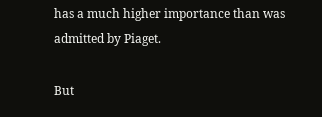has a much higher importance than was admitted by Piaget.

But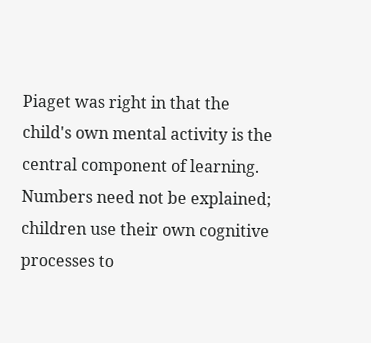Piaget was right in that the child's own mental activity is the central component of learning. Numbers need not be explained; children use their own cognitive processes to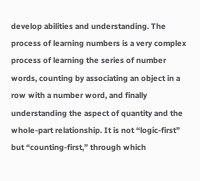develop abilities and understanding. The process of learning numbers is a very complex process of learning the series of number words, counting by associating an object in a row with a number word, and finally understanding the aspect of quantity and the whole-part relationship. It is not “logic-first” but “counting-first,” through which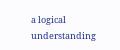a logical understanding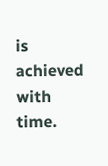is achieved with time.